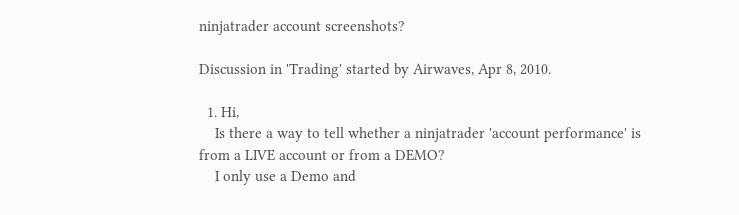ninjatrader account screenshots?

Discussion in 'Trading' started by Airwaves, Apr 8, 2010.

  1. Hi,
    Is there a way to tell whether a ninjatrader 'account performance' is from a LIVE account or from a DEMO?
    I only use a Demo and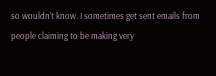so wouldn't know. I sometimes get sent emails from people claiming to be making very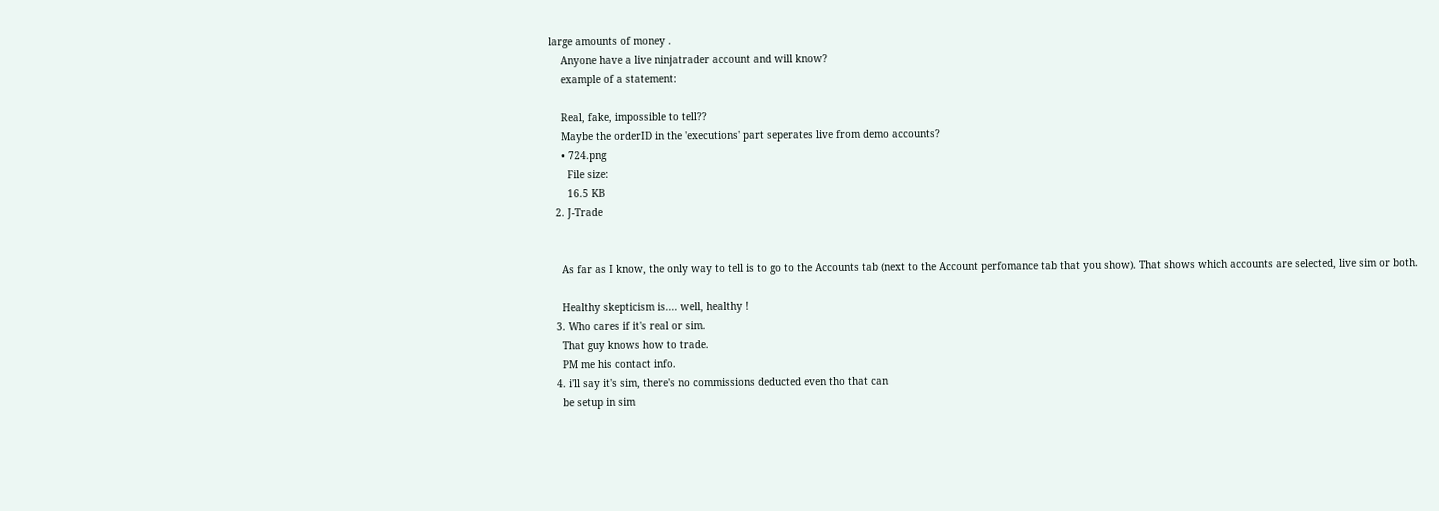large amounts of money .
    Anyone have a live ninjatrader account and will know?
    example of a statement:

    Real, fake, impossible to tell??
    Maybe the orderID in the 'executions' part seperates live from demo accounts?
    • 724.png
      File size:
      16.5 KB
  2. J-Trade


    As far as I know, the only way to tell is to go to the Accounts tab (next to the Account perfomance tab that you show). That shows which accounts are selected, live sim or both.

    Healthy skepticism is.... well, healthy !
  3. Who cares if it's real or sim.
    That guy knows how to trade.
    PM me his contact info.
  4. i'll say it's sim, there's no commissions deducted even tho that can
    be setup in sim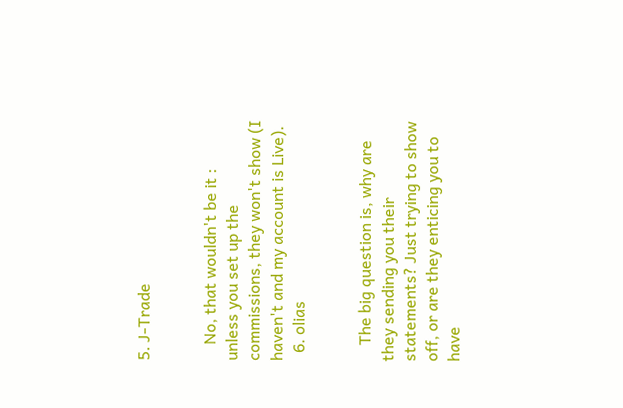5. J-Trade


    No, that wouldn't be it : unless you set up the commissions, they won't show (I haven't and my account is Live).
  6. olias


    The big question is, why are they sending you their statements? Just trying to show off, or are they enticing you to have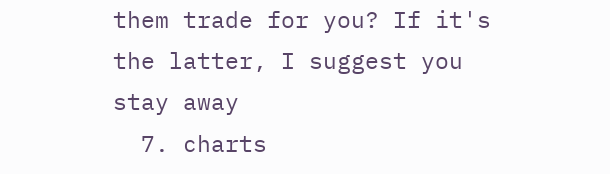them trade for you? If it's the latter, I suggest you stay away
  7. charts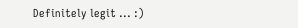Definitely legit ... :)